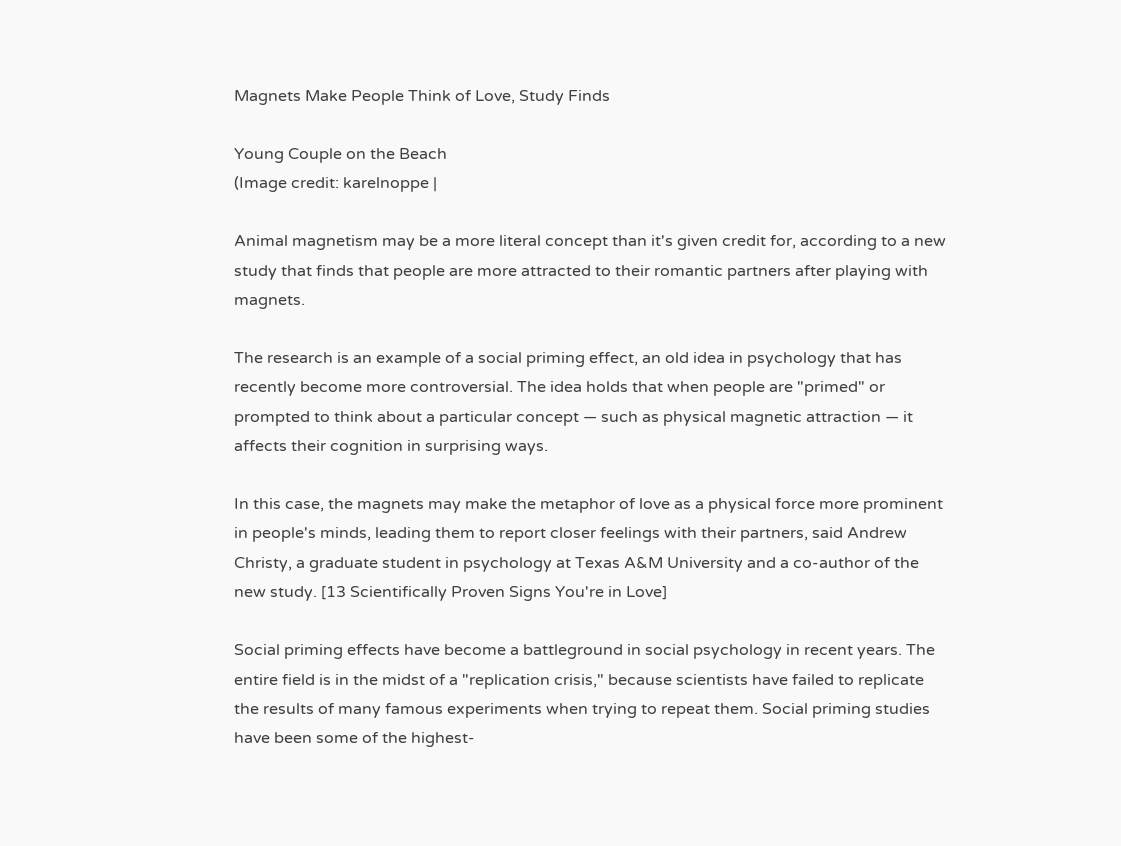Magnets Make People Think of Love, Study Finds

Young Couple on the Beach
(Image credit: karelnoppe |

Animal magnetism may be a more literal concept than it's given credit for, according to a new study that finds that people are more attracted to their romantic partners after playing with magnets.

The research is an example of a social priming effect, an old idea in psychology that has recently become more controversial. The idea holds that when people are "primed" or prompted to think about a particular concept — such as physical magnetic attraction — it affects their cognition in surprising ways.

In this case, the magnets may make the metaphor of love as a physical force more prominent in people's minds, leading them to report closer feelings with their partners, said Andrew Christy, a graduate student in psychology at Texas A&M University and a co-author of the new study. [13 Scientifically Proven Signs You're in Love]

Social priming effects have become a battleground in social psychology in recent years. The entire field is in the midst of a "replication crisis," because scientists have failed to replicate the results of many famous experiments when trying to repeat them. Social priming studies have been some of the highest-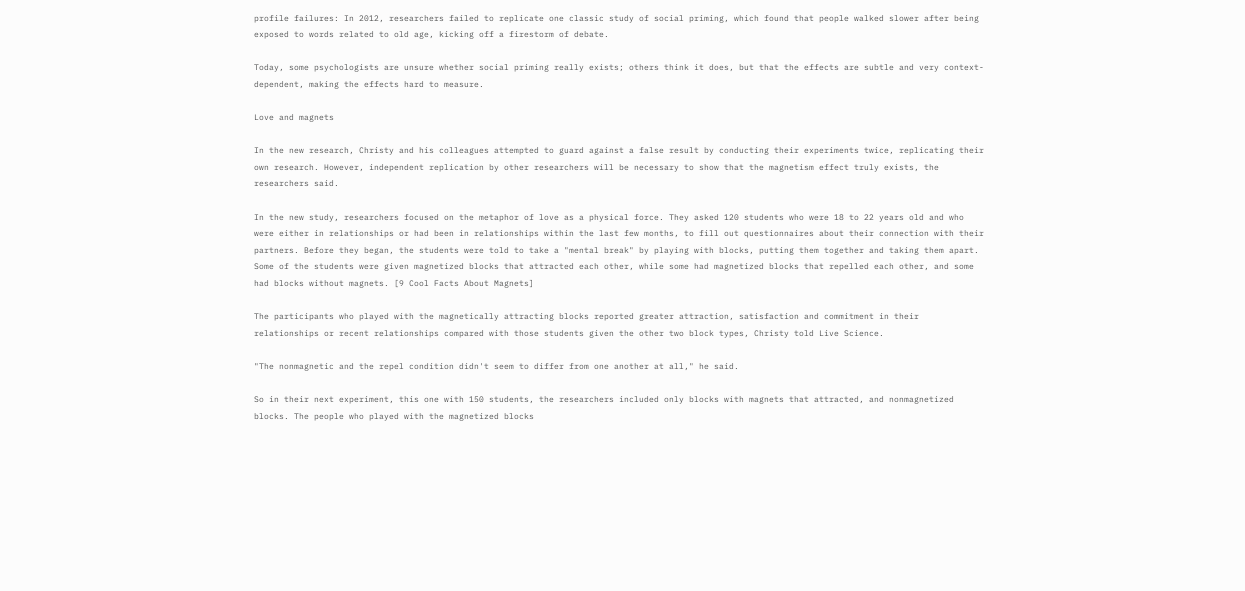profile failures: In 2012, researchers failed to replicate one classic study of social priming, which found that people walked slower after being exposed to words related to old age, kicking off a firestorm of debate.

Today, some psychologists are unsure whether social priming really exists; others think it does, but that the effects are subtle and very context-dependent, making the effects hard to measure.

Love and magnets

In the new research, Christy and his colleagues attempted to guard against a false result by conducting their experiments twice, replicating their own research. However, independent replication by other researchers will be necessary to show that the magnetism effect truly exists, the researchers said.

In the new study, researchers focused on the metaphor of love as a physical force. They asked 120 students who were 18 to 22 years old and who were either in relationships or had been in relationships within the last few months, to fill out questionnaires about their connection with their partners. Before they began, the students were told to take a "mental break" by playing with blocks, putting them together and taking them apart. Some of the students were given magnetized blocks that attracted each other, while some had magnetized blocks that repelled each other, and some had blocks without magnets. [9 Cool Facts About Magnets]

The participants who played with the magnetically attracting blocks reported greater attraction, satisfaction and commitment in their relationships or recent relationships compared with those students given the other two block types, Christy told Live Science.

"The nonmagnetic and the repel condition didn't seem to differ from one another at all," he said.

So in their next experiment, this one with 150 students, the researchers included only blocks with magnets that attracted, and nonmagnetized blocks. The people who played with the magnetized blocks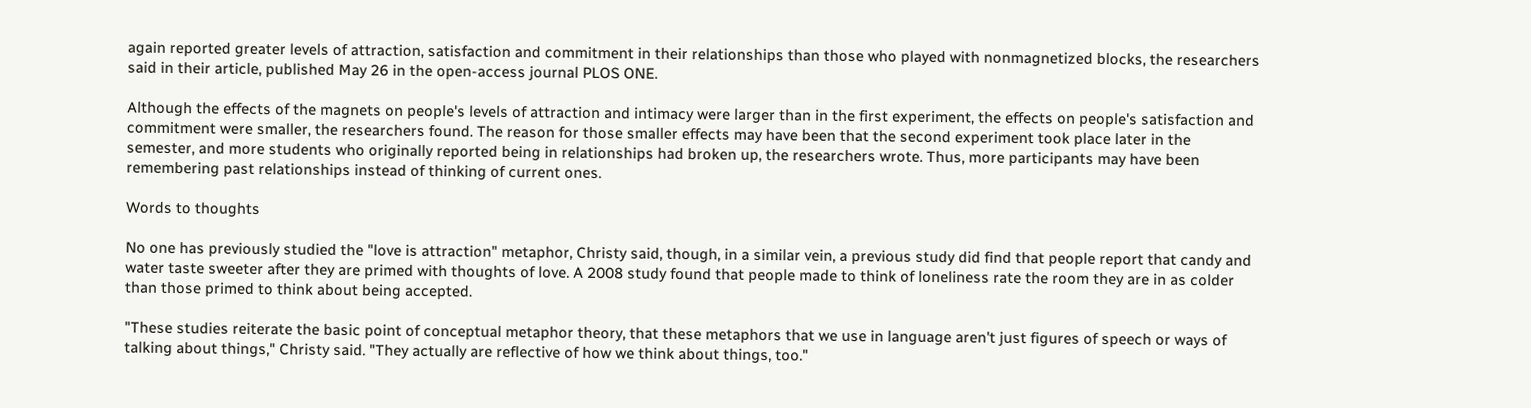again reported greater levels of attraction, satisfaction and commitment in their relationships than those who played with nonmagnetized blocks, the researchers said in their article, published May 26 in the open-access journal PLOS ONE.

Although the effects of the magnets on people's levels of attraction and intimacy were larger than in the first experiment, the effects on people's satisfaction and commitment were smaller, the researchers found. The reason for those smaller effects may have been that the second experiment took place later in the semester, and more students who originally reported being in relationships had broken up, the researchers wrote. Thus, more participants may have been remembering past relationships instead of thinking of current ones.

Words to thoughts

No one has previously studied the "love is attraction" metaphor, Christy said, though, in a similar vein, a previous study did find that people report that candy and water taste sweeter after they are primed with thoughts of love. A 2008 study found that people made to think of loneliness rate the room they are in as colder than those primed to think about being accepted.

"These studies reiterate the basic point of conceptual metaphor theory, that these metaphors that we use in language aren't just figures of speech or ways of talking about things," Christy said. "They actually are reflective of how we think about things, too."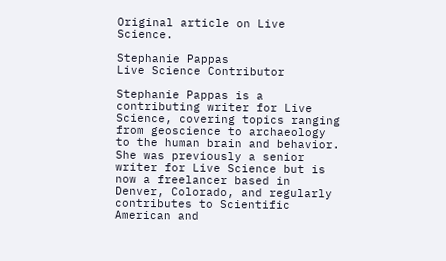Original article on Live Science.

Stephanie Pappas
Live Science Contributor

Stephanie Pappas is a contributing writer for Live Science, covering topics ranging from geoscience to archaeology to the human brain and behavior. She was previously a senior writer for Live Science but is now a freelancer based in Denver, Colorado, and regularly contributes to Scientific American and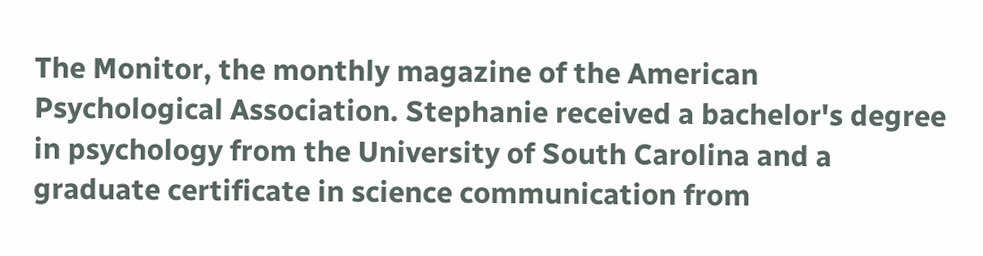The Monitor, the monthly magazine of the American Psychological Association. Stephanie received a bachelor's degree in psychology from the University of South Carolina and a graduate certificate in science communication from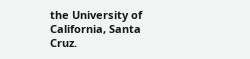the University of California, Santa Cruz.